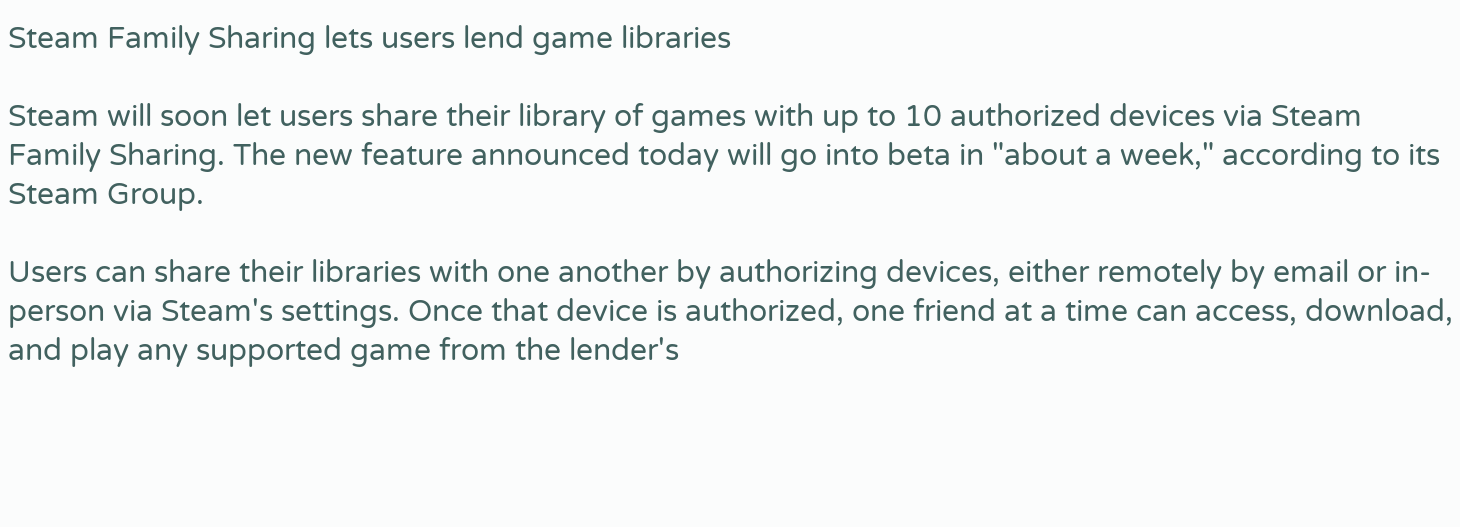Steam Family Sharing lets users lend game libraries

Steam will soon let users share their library of games with up to 10 authorized devices via Steam Family Sharing. The new feature announced today will go into beta in "about a week," according to its Steam Group.

Users can share their libraries with one another by authorizing devices, either remotely by email or in-person via Steam's settings. Once that device is authorized, one friend at a time can access, download, and play any supported game from the lender's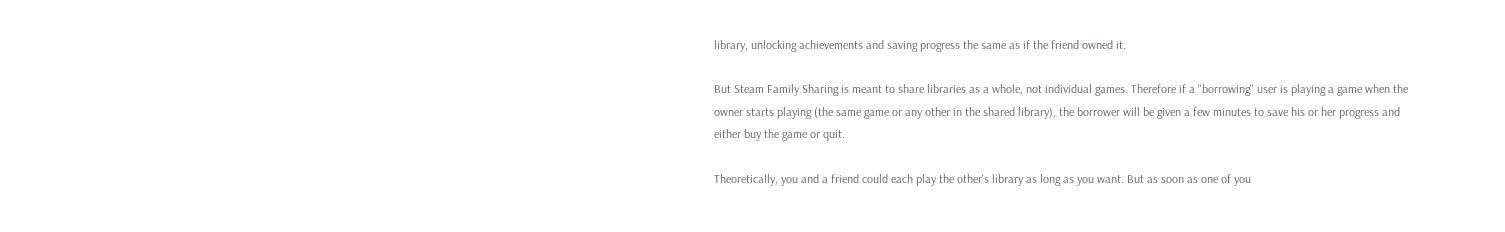library, unlocking achievements and saving progress the same as if the friend owned it.

But Steam Family Sharing is meant to share libraries as a whole, not individual games. Therefore if a "borrowing" user is playing a game when the owner starts playing (the same game or any other in the shared library), the borrower will be given a few minutes to save his or her progress and either buy the game or quit.

Theoretically, you and a friend could each play the other's library as long as you want. But as soon as one of you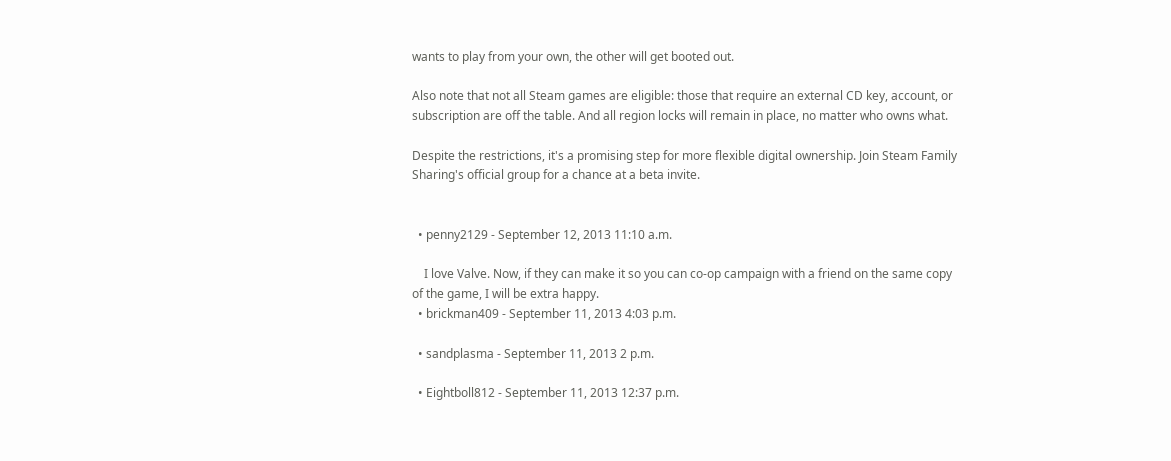wants to play from your own, the other will get booted out.

Also note that not all Steam games are eligible: those that require an external CD key, account, or subscription are off the table. And all region locks will remain in place, no matter who owns what.

Despite the restrictions, it's a promising step for more flexible digital ownership. Join Steam Family Sharing's official group for a chance at a beta invite.


  • penny2129 - September 12, 2013 11:10 a.m.

    I love Valve. Now, if they can make it so you can co-op campaign with a friend on the same copy of the game, I will be extra happy.
  • brickman409 - September 11, 2013 4:03 p.m.

  • sandplasma - September 11, 2013 2 p.m.

  • Eightboll812 - September 11, 2013 12:37 p.m.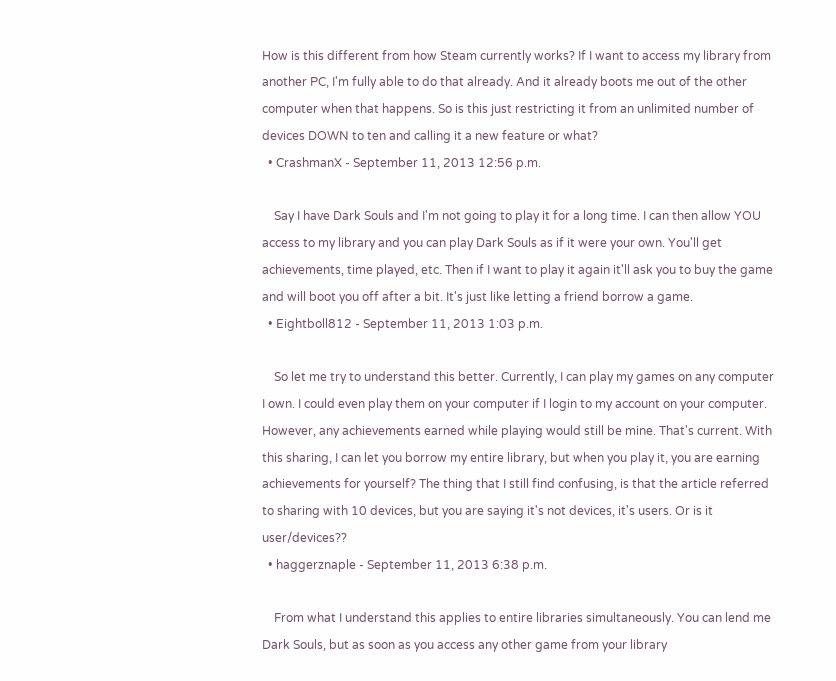How is this different from how Steam currently works? If I want to access my library from another PC, I'm fully able to do that already. And it already boots me out of the other computer when that happens. So is this just restricting it from an unlimited number of devices DOWN to ten and calling it a new feature or what?
  • CrashmanX - September 11, 2013 12:56 p.m.

    Say I have Dark Souls and I'm not going to play it for a long time. I can then allow YOU access to my library and you can play Dark Souls as if it were your own. You'll get achievements, time played, etc. Then if I want to play it again it'll ask you to buy the game and will boot you off after a bit. It's just like letting a friend borrow a game.
  • Eightboll812 - September 11, 2013 1:03 p.m.

    So let me try to understand this better. Currently, I can play my games on any computer I own. I could even play them on your computer if I login to my account on your computer. However, any achievements earned while playing would still be mine. That's current. With this sharing, I can let you borrow my entire library, but when you play it, you are earning achievements for yourself? The thing that I still find confusing, is that the article referred to sharing with 10 devices, but you are saying it's not devices, it's users. Or is it user/devices??
  • haggerznaple - September 11, 2013 6:38 p.m.

    From what I understand this applies to entire libraries simultaneously. You can lend me Dark Souls, but as soon as you access any other game from your library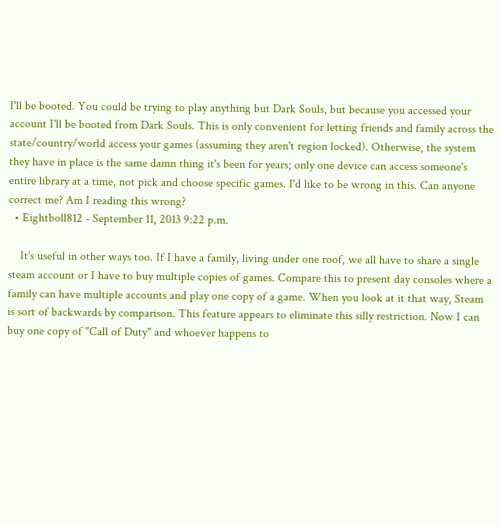I'll be booted. You could be trying to play anything but Dark Souls, but because you accessed your account I'll be booted from Dark Souls. This is only convenient for letting friends and family across the state/country/world access your games (assuming they aren't region locked). Otherwise, the system they have in place is the same damn thing it's been for years; only one device can access someone's entire library at a time, not pick and choose specific games. I'd like to be wrong in this. Can anyone correct me? Am I reading this wrong?
  • Eightboll812 - September 11, 2013 9:22 p.m.

    It's useful in other ways too. If I have a family, living under one roof, we all have to share a single steam account or I have to buy multiple copies of games. Compare this to present day consoles where a family can have multiple accounts and play one copy of a game. When you look at it that way, Steam is sort of backwards by comparison. This feature appears to eliminate this silly restriction. Now I can buy one copy of "Call of Duty" and whoever happens to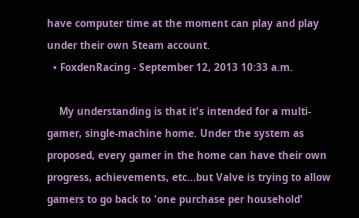have computer time at the moment can play and play under their own Steam account.
  • FoxdenRacing - September 12, 2013 10:33 a.m.

    My understanding is that it's intended for a multi-gamer, single-machine home. Under the system as proposed, every gamer in the home can have their own progress, achievements, etc...but Valve is trying to allow gamers to go back to 'one purchase per household'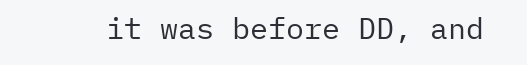it was before DD, and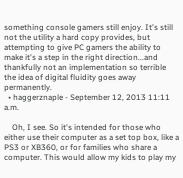something console gamers still enjoy. It's still not the utility a hard copy provides, but attempting to give PC gamers the ability to make it's a step in the right direction...and thankfully not an implementation so terrible the idea of digital fluidity goes away permanently.
  • haggerznaple - September 12, 2013 11:11 a.m.

    Oh, I see. So it's intended for those who either use their computer as a set top box, like a PS3 or XB360, or for families who share a computer. This would allow my kids to play my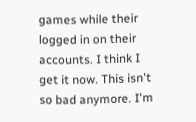games while their logged in on their accounts. I think I get it now. This isn't so bad anymore. I'm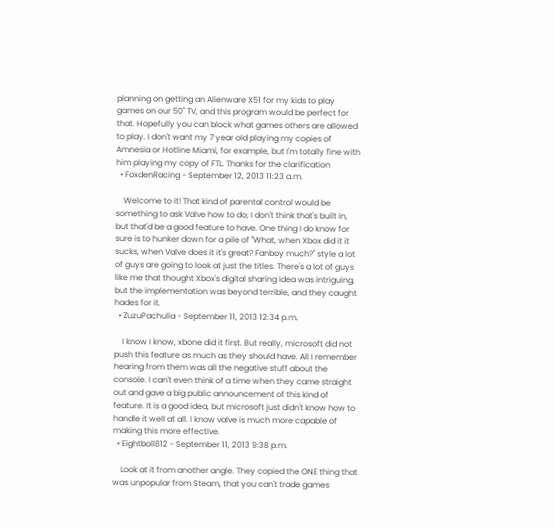planning on getting an Alienware X51 for my kids to play games on our 50" TV, and this program would be perfect for that. Hopefully you can block what games others are allowed to play. I don't want my 7 year old playing my copies of Amnesia or Hotline Miami, for example, but I'm totally fine with him playing my copy of FTL. Thanks for the clarification
  • FoxdenRacing - September 12, 2013 11:23 a.m.

    Welcome to it! That kind of parental control would be something to ask Valve how to do; I don't think that's built in, but that'd be a good feature to have. One thing I do know for sure is to hunker down for a pile of "What, when Xbox did it it sucks, when Valve does it it's great? Fanboy much?" style a lot of guys are going to look at just the titles. There's a lot of guys like me that thought Xbox's digital sharing idea was intriguing, but the implementation was beyond terrible, and they caught hades for it.
  • ZuzuPachulia - September 11, 2013 12:34 p.m.

    I know I know, xbone did it first. But really, microsoft did not push this feature as much as they should have. All I remember hearing from them was all the negative stuff about the console. I can't even think of a time when they came straight out and gave a big public announcement of this kind of feature. It is a good idea, but microsoft just didn't know how to handle it well at all. I know valve is much more capable of making this more effective.
  • Eightboll812 - September 11, 2013 9:38 p.m.

    Look at it from another angle. They copied the ONE thing that was unpopular from Steam, that you can't trade games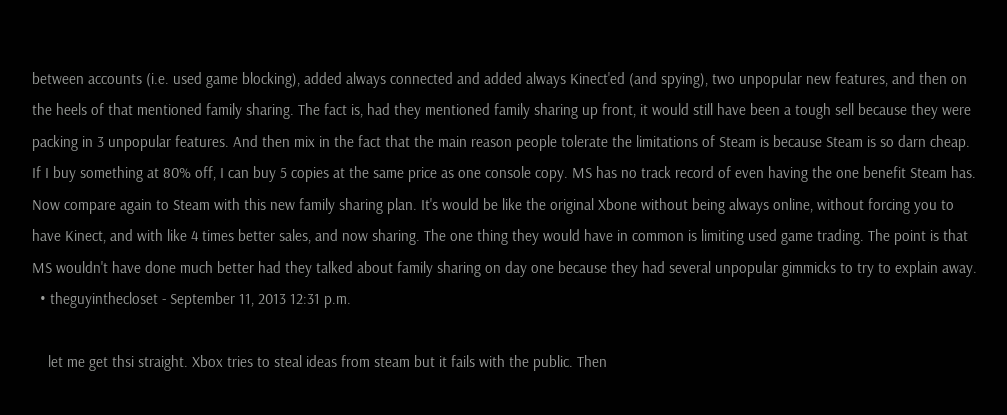between accounts (i.e. used game blocking), added always connected and added always Kinect'ed (and spying), two unpopular new features, and then on the heels of that mentioned family sharing. The fact is, had they mentioned family sharing up front, it would still have been a tough sell because they were packing in 3 unpopular features. And then mix in the fact that the main reason people tolerate the limitations of Steam is because Steam is so darn cheap. If I buy something at 80% off, I can buy 5 copies at the same price as one console copy. MS has no track record of even having the one benefit Steam has. Now compare again to Steam with this new family sharing plan. It's would be like the original Xbone without being always online, without forcing you to have Kinect, and with like 4 times better sales, and now sharing. The one thing they would have in common is limiting used game trading. The point is that MS wouldn't have done much better had they talked about family sharing on day one because they had several unpopular gimmicks to try to explain away.
  • theguyinthecloset - September 11, 2013 12:31 p.m.

    let me get thsi straight. Xbox tries to steal ideas from steam but it fails with the public. Then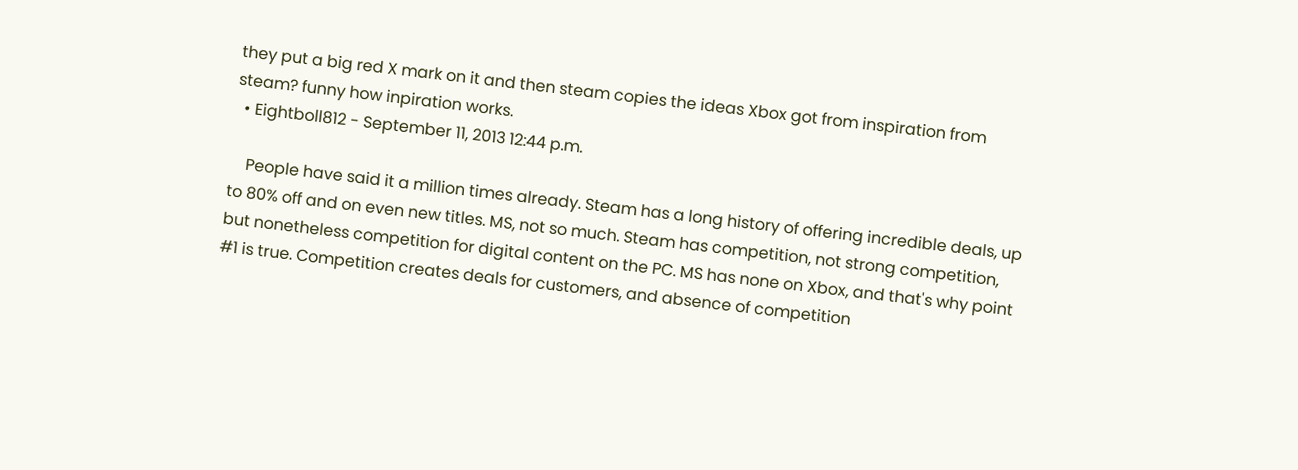they put a big red X mark on it and then steam copies the ideas Xbox got from inspiration from steam? funny how inpiration works.
  • Eightboll812 - September 11, 2013 12:44 p.m.

    People have said it a million times already. Steam has a long history of offering incredible deals, up to 80% off and on even new titles. MS, not so much. Steam has competition, not strong competition, but nonetheless competition for digital content on the PC. MS has none on Xbox, and that's why point #1 is true. Competition creates deals for customers, and absence of competition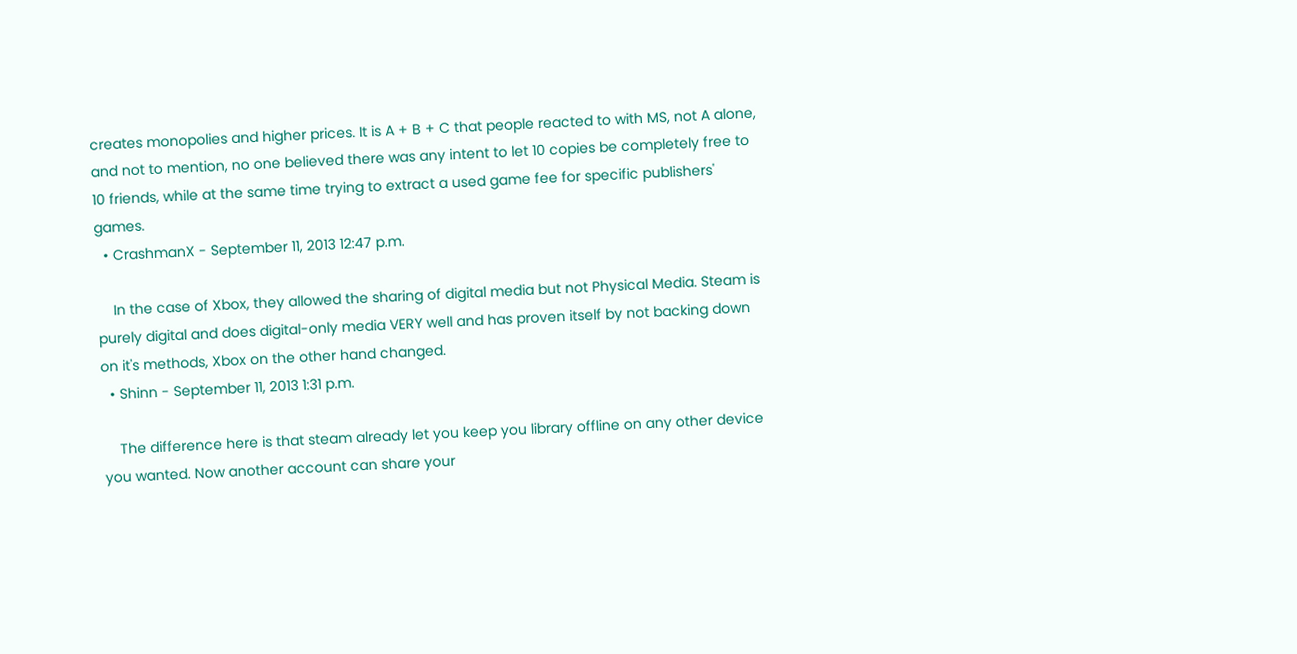creates monopolies and higher prices. It is A + B + C that people reacted to with MS, not A alone, and not to mention, no one believed there was any intent to let 10 copies be completely free to 10 friends, while at the same time trying to extract a used game fee for specific publishers' games.
  • CrashmanX - September 11, 2013 12:47 p.m.

    In the case of Xbox, they allowed the sharing of digital media but not Physical Media. Steam is purely digital and does digital-only media VERY well and has proven itself by not backing down on it's methods, Xbox on the other hand changed.
  • Shinn - September 11, 2013 1:31 p.m.

    The difference here is that steam already let you keep you library offline on any other device you wanted. Now another account can share your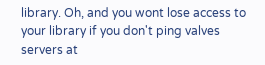library. Oh, and you wont lose access to your library if you don't ping valves servers at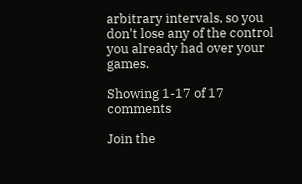arbitrary intervals, so you don't lose any of the control you already had over your games.

Showing 1-17 of 17 comments

Join the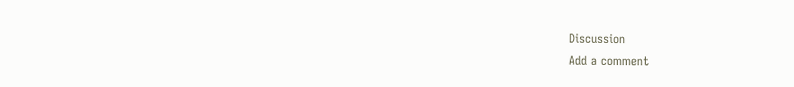Discussion
Add a comment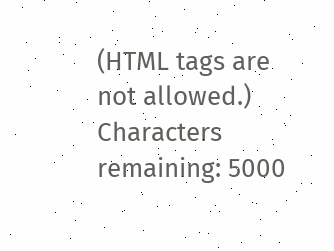(HTML tags are not allowed.)
Characters remaining: 5000